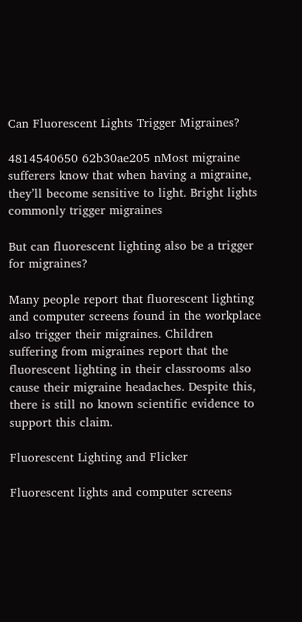Can Fluorescent Lights Trigger Migraines?

4814540650 62b30ae205 nMost migraine sufferers know that when having a migraine, they’ll become sensitive to light. Bright lights commonly trigger migraines

But can fluorescent lighting also be a trigger for migraines?

Many people report that fluorescent lighting and computer screens found in the workplace also trigger their migraines. Children suffering from migraines report that the fluorescent lighting in their classrooms also cause their migraine headaches. Despite this, there is still no known scientific evidence to support this claim.

Fluorescent Lighting and Flicker

Fluorescent lights and computer screens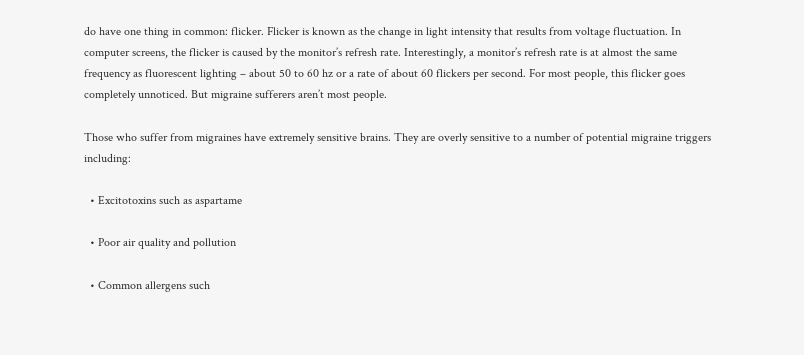do have one thing in common: flicker. Flicker is known as the change in light intensity that results from voltage fluctuation. In computer screens, the flicker is caused by the monitor’s refresh rate. Interestingly, a monitor’s refresh rate is at almost the same frequency as fluorescent lighting – about 50 to 60 hz or a rate of about 60 flickers per second. For most people, this flicker goes completely unnoticed. But migraine sufferers aren’t most people.

Those who suffer from migraines have extremely sensitive brains. They are overly sensitive to a number of potential migraine triggers including:

  • Excitotoxins such as aspartame

  • Poor air quality and pollution

  • Common allergens such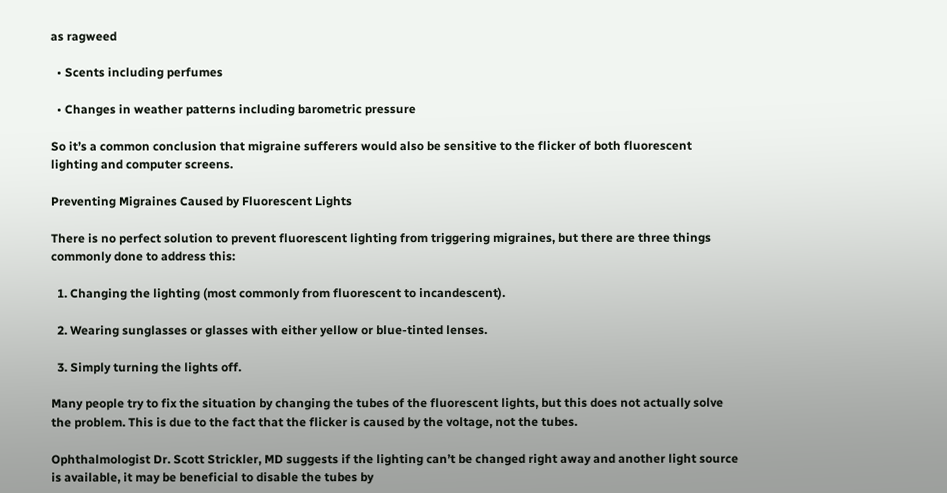as ragweed

  • Scents including perfumes

  • Changes in weather patterns including barometric pressure

So it’s a common conclusion that migraine sufferers would also be sensitive to the flicker of both fluorescent lighting and computer screens.

Preventing Migraines Caused by Fluorescent Lights

There is no perfect solution to prevent fluorescent lighting from triggering migraines, but there are three things commonly done to address this:

  1. Changing the lighting (most commonly from fluorescent to incandescent).

  2. Wearing sunglasses or glasses with either yellow or blue-tinted lenses.

  3. Simply turning the lights off.

Many people try to fix the situation by changing the tubes of the fluorescent lights, but this does not actually solve the problem. This is due to the fact that the flicker is caused by the voltage, not the tubes.

Ophthalmologist Dr. Scott Strickler, MD suggests if the lighting can’t be changed right away and another light source is available, it may be beneficial to disable the tubes by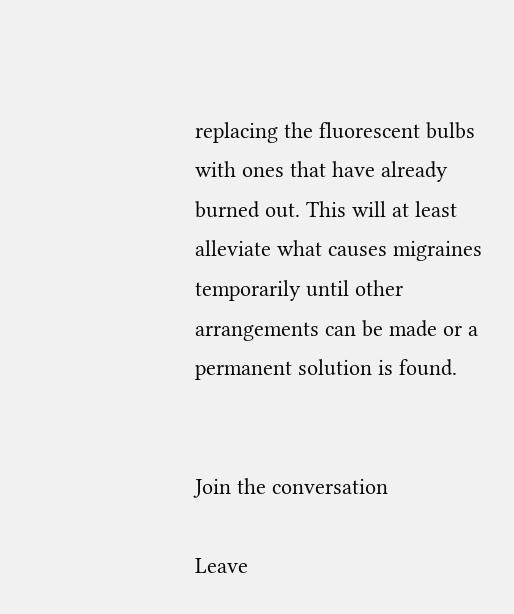replacing the fluorescent bulbs with ones that have already burned out. This will at least alleviate what causes migraines temporarily until other arrangements can be made or a permanent solution is found.


Join the conversation

Leave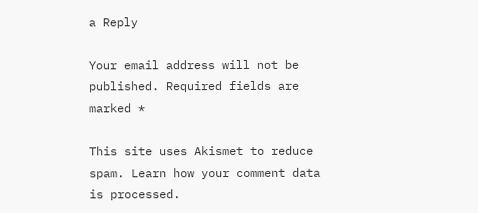a Reply

Your email address will not be published. Required fields are marked *

This site uses Akismet to reduce spam. Learn how your comment data is processed.